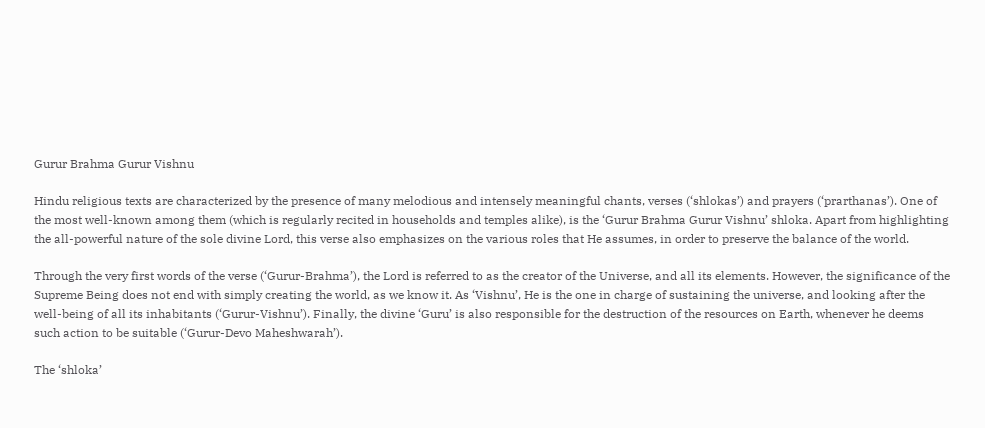Gurur Brahma Gurur Vishnu

Hindu religious texts are characterized by the presence of many melodious and intensely meaningful chants, verses (‘shlokas’) and prayers (‘prarthanas’). One of the most well-known among them (which is regularly recited in households and temples alike), is the ‘Gurur Brahma Gurur Vishnu’ shloka. Apart from highlighting the all-powerful nature of the sole divine Lord, this verse also emphasizes on the various roles that He assumes, in order to preserve the balance of the world.

Through the very first words of the verse (‘Gurur-Brahma’), the Lord is referred to as the creator of the Universe, and all its elements. However, the significance of the Supreme Being does not end with simply creating the world, as we know it. As ‘Vishnu’, He is the one in charge of sustaining the universe, and looking after the well-being of all its inhabitants (‘Gurur-Vishnu’). Finally, the divine ‘Guru’ is also responsible for the destruction of the resources on Earth, whenever he deems such action to be suitable (‘Gurur-Devo Maheshwarah’).

The ‘shloka’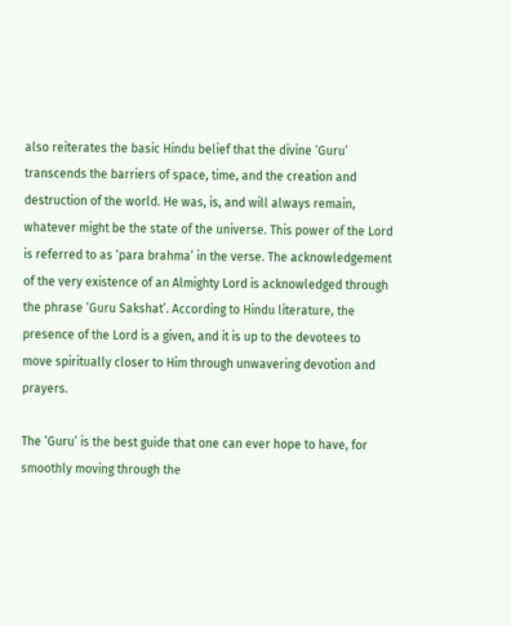also reiterates the basic Hindu belief that the divine ‘Guru’ transcends the barriers of space, time, and the creation and destruction of the world. He was, is, and will always remain, whatever might be the state of the universe. This power of the Lord is referred to as ‘para brahma’ in the verse. The acknowledgement of the very existence of an Almighty Lord is acknowledged through the phrase ‘Guru Sakshat’. According to Hindu literature, the presence of the Lord is a given, and it is up to the devotees to move spiritually closer to Him through unwavering devotion and prayers.

The ‘Guru’ is the best guide that one can ever hope to have, for smoothly moving through the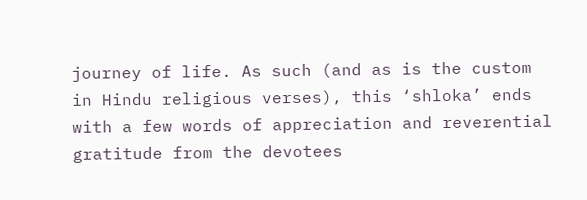journey of life. As such (and as is the custom in Hindu religious verses), this ‘shloka’ ends with a few words of appreciation and reverential gratitude from the devotees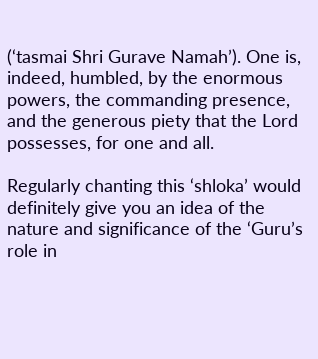(‘tasmai Shri Gurave Namah’). One is, indeed, humbled, by the enormous powers, the commanding presence, and the generous piety that the Lord possesses, for one and all.

Regularly chanting this ‘shloka’ would definitely give you an idea of the nature and significance of the ‘Guru’s role in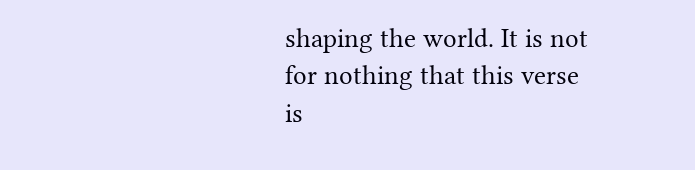shaping the world. It is not for nothing that this verse is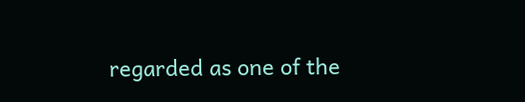regarded as one of the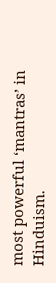most powerful ‘mantras’ in Hinduism.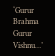‘Gurur Brahma Gurur Vishnu…’